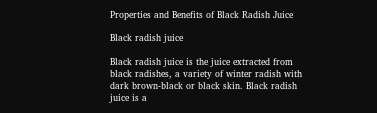Properties and Benefits of Black Radish Juice

Black radish juice

Black radish juice is the juice extracted from black radishes, a variety of winter radish with dark brown-black or black skin. Black radish juice is a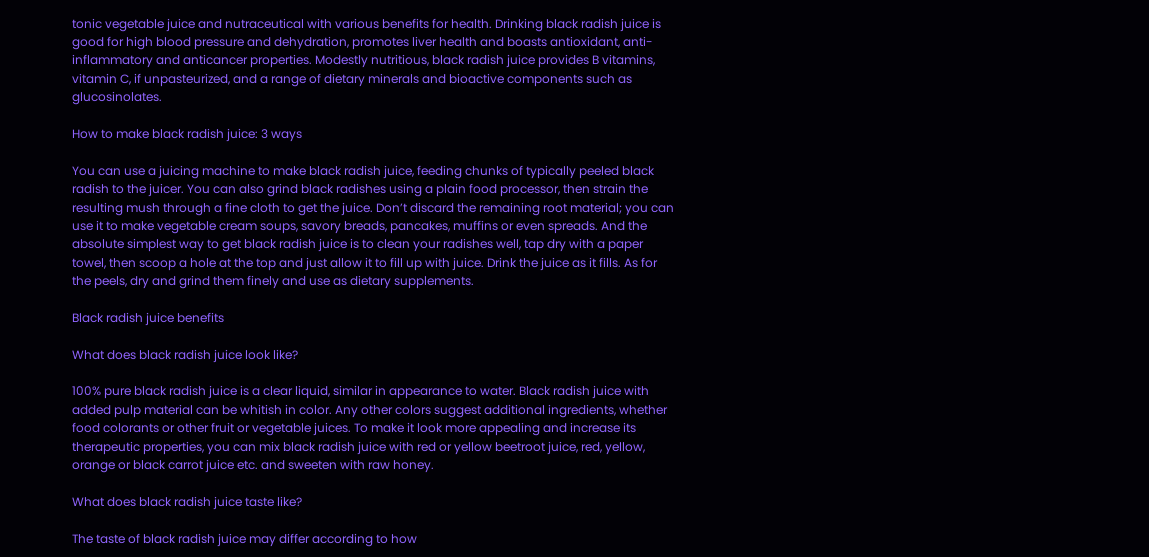tonic vegetable juice and nutraceutical with various benefits for health. Drinking black radish juice is good for high blood pressure and dehydration, promotes liver health and boasts antioxidant, anti-inflammatory and anticancer properties. Modestly nutritious, black radish juice provides B vitamins, vitamin C, if unpasteurized, and a range of dietary minerals and bioactive components such as glucosinolates.

How to make black radish juice: 3 ways

You can use a juicing machine to make black radish juice, feeding chunks of typically peeled black radish to the juicer. You can also grind black radishes using a plain food processor, then strain the resulting mush through a fine cloth to get the juice. Don’t discard the remaining root material; you can use it to make vegetable cream soups, savory breads, pancakes, muffins or even spreads. And the absolute simplest way to get black radish juice is to clean your radishes well, tap dry with a paper towel, then scoop a hole at the top and just allow it to fill up with juice. Drink the juice as it fills. As for the peels, dry and grind them finely and use as dietary supplements.

Black radish juice benefits

What does black radish juice look like?

100% pure black radish juice is a clear liquid, similar in appearance to water. Black radish juice with added pulp material can be whitish in color. Any other colors suggest additional ingredients, whether food colorants or other fruit or vegetable juices. To make it look more appealing and increase its therapeutic properties, you can mix black radish juice with red or yellow beetroot juice, red, yellow, orange or black carrot juice etc. and sweeten with raw honey.

What does black radish juice taste like?

The taste of black radish juice may differ according to how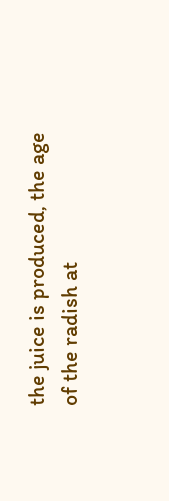the juice is produced, the age of the radish at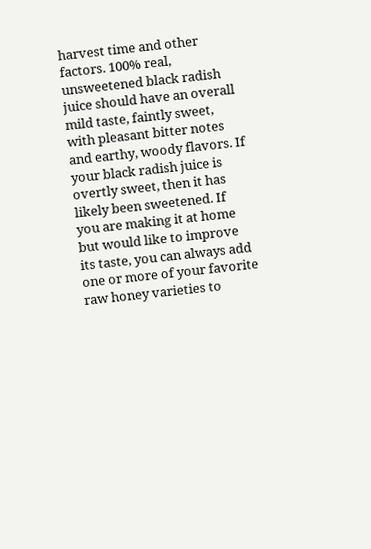harvest time and other factors. 100% real, unsweetened black radish juice should have an overall mild taste, faintly sweet, with pleasant bitter notes and earthy, woody flavors. If your black radish juice is overtly sweet, then it has likely been sweetened. If you are making it at home but would like to improve its taste, you can always add one or more of your favorite raw honey varieties to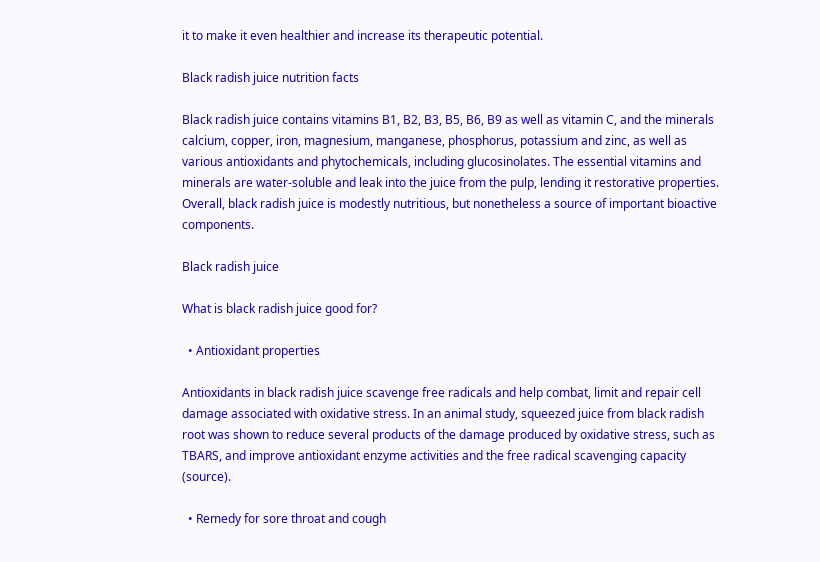it to make it even healthier and increase its therapeutic potential.

Black radish juice nutrition facts

Black radish juice contains vitamins B1, B2, B3, B5, B6, B9 as well as vitamin C, and the minerals calcium, copper, iron, magnesium, manganese, phosphorus, potassium and zinc, as well as various antioxidants and phytochemicals, including glucosinolates. The essential vitamins and minerals are water-soluble and leak into the juice from the pulp, lending it restorative properties. Overall, black radish juice is modestly nutritious, but nonetheless a source of important bioactive components.

Black radish juice

What is black radish juice good for?

  • Antioxidant properties

Antioxidants in black radish juice scavenge free radicals and help combat, limit and repair cell damage associated with oxidative stress. In an animal study, squeezed juice from black radish root was shown to reduce several products of the damage produced by oxidative stress, such as TBARS, and improve antioxidant enzyme activities and the free radical scavenging capacity (source).

  • Remedy for sore throat and cough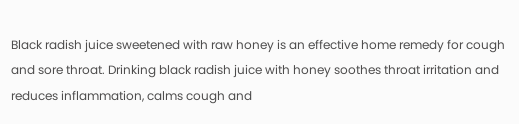Black radish juice sweetened with raw honey is an effective home remedy for cough and sore throat. Drinking black radish juice with honey soothes throat irritation and reduces inflammation, calms cough and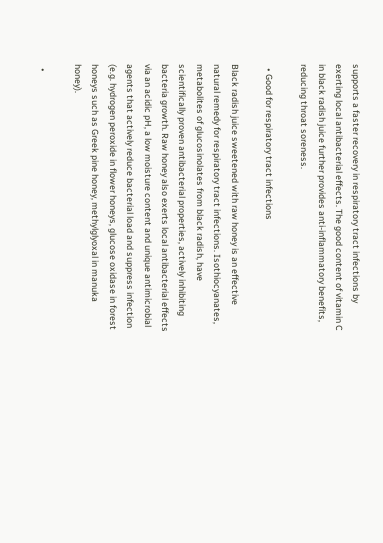supports a faster recovery in respiratory tract infections by exerting local antibacterial effects. The good content of vitamin C in black radish juice further provides anti-inflammatory benefits, reducing throat soreness.

  • Good for respiratory tract infections

Black radish juice sweetened with raw honey is an effective natural remedy for respiratory tract infections. Isothiocyanates, metabolites of glucosinolates from black radish, have scientifically proven antibacterial properties, actively inhibiting bacteria growth. Raw honey also exerts local antibacterial effects via an acidic pH, a low moisture content and unique antimicrobial agents that actively reduce bacterial load and suppress infection (e.g. hydrogen peroxide in flower honeys, glucose oxidase in forest honeys such as Greek pine honey, methylglyoxal in manuka honey).

  •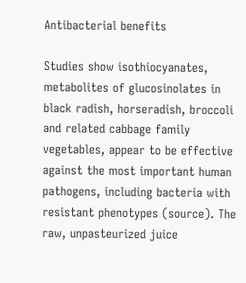Antibacterial benefits

Studies show isothiocyanates, metabolites of glucosinolates in black radish, horseradish, broccoli and related cabbage family vegetables, appear to be effective against the most important human pathogens, including bacteria with resistant phenotypes (source). The raw, unpasteurized juice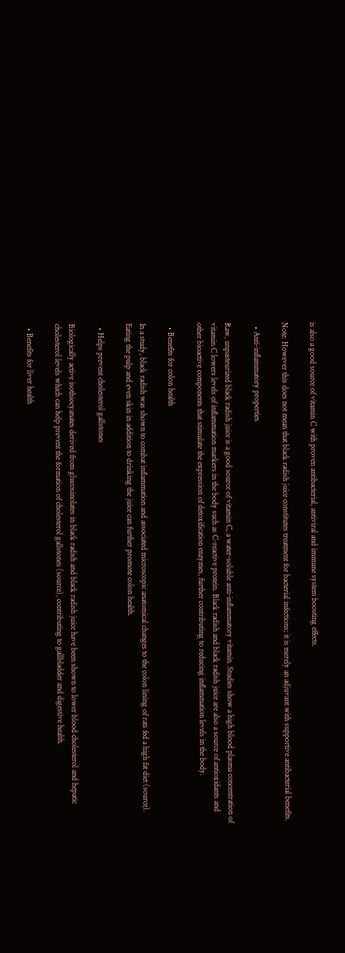is also a good source of vitamin C with proven antibacterial, antiviral and immune system boosting effects.

Note: However this does not mean that black radish juice constitutes treatment for bacterial infections; it is merely an adjuvant with supportive antibacterial benefits.

  • Anti-inflammatory properties

Raw, unpasteurized black radish juice is a good source of vitamin C, a water-soluble anti-inflammatory vitamin. Studies show a high blood plasma concentration of vitamin C lowers levels of inflammation markers in the body such as C-reactive protein. Black radish and black radish juice are also a source of antioxidants and other bioactive components that stimulate the expression of detoxification enzymes, further contributing to reducing inflammation levels in the body.

  • Benefits for colon health

In a study, black radish was shown to combat inflammation and associated microscopic anatomical changes to the colon lining of rats fed a high fat diet (source). Eating the pulp and even skin in addition to drinking the juice can further promote colon health.

  • Helps prevent cholesterol gallstones

Biologically active isothiocyanates derived from glucosinolates in black radish and black radish juice have been shown to lower blood cholesterol and hepatic cholesterol levels which can help prevent the formation of cholesterol gallstones (source), contributing to gallbladder and digestive health.

  • Benefits for liver health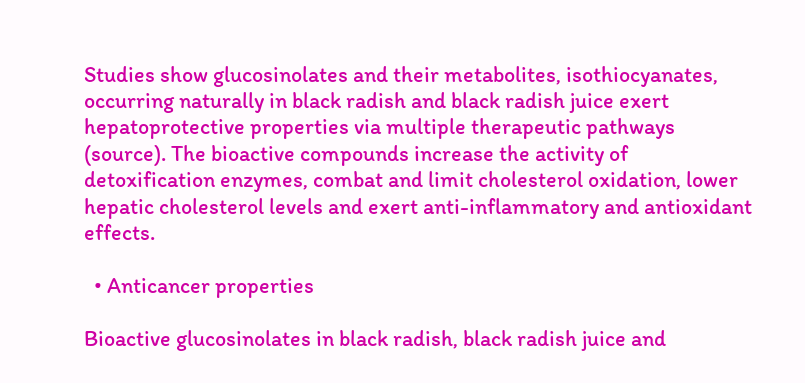Studies show glucosinolates and their metabolites, isothiocyanates, occurring naturally in black radish and black radish juice exert hepatoprotective properties via multiple therapeutic pathways (source). The bioactive compounds increase the activity of detoxification enzymes, combat and limit cholesterol oxidation, lower hepatic cholesterol levels and exert anti-inflammatory and antioxidant effects.

  • Anticancer properties

Bioactive glucosinolates in black radish, black radish juice and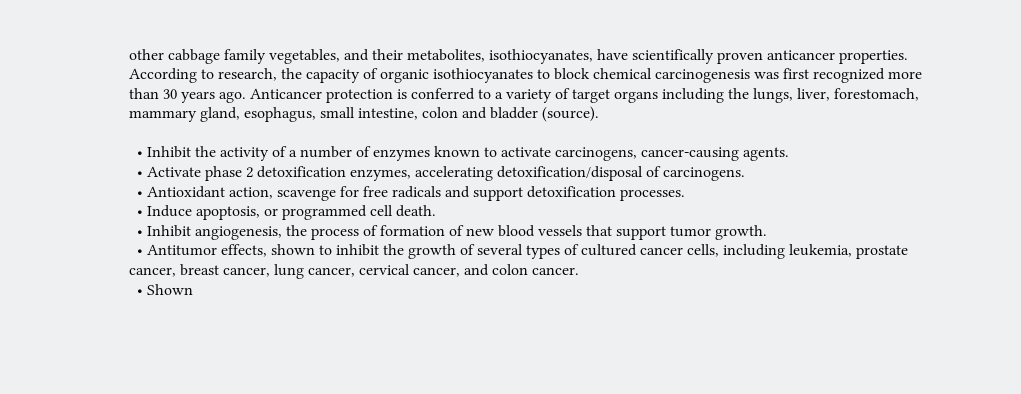other cabbage family vegetables, and their metabolites, isothiocyanates, have scientifically proven anticancer properties. According to research, the capacity of organic isothiocyanates to block chemical carcinogenesis was first recognized more than 30 years ago. Anticancer protection is conferred to a variety of target organs including the lungs, liver, forestomach, mammary gland, esophagus, small intestine, colon and bladder (source).

  • Inhibit the activity of a number of enzymes known to activate carcinogens, cancer-causing agents.
  • Activate phase 2 detoxification enzymes, accelerating detoxification/disposal of carcinogens.
  • Antioxidant action, scavenge for free radicals and support detoxification processes.
  • Induce apoptosis, or programmed cell death.
  • Inhibit angiogenesis, the process of formation of new blood vessels that support tumor growth.
  • Antitumor effects, shown to inhibit the growth of several types of cultured cancer cells, including leukemia, prostate cancer, breast cancer, lung cancer, cervical cancer, and colon cancer.
  • Shown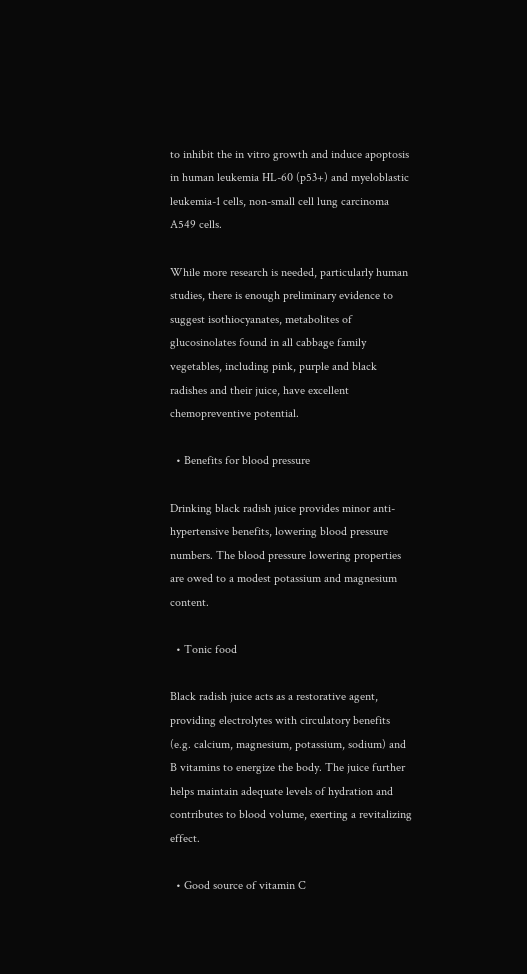to inhibit the in vitro growth and induce apoptosis in human leukemia HL-60 (p53+) and myeloblastic leukemia-1 cells, non-small cell lung carcinoma A549 cells.

While more research is needed, particularly human studies, there is enough preliminary evidence to suggest isothiocyanates, metabolites of glucosinolates found in all cabbage family vegetables, including pink, purple and black radishes and their juice, have excellent chemopreventive potential.

  • Benefits for blood pressure

Drinking black radish juice provides minor anti-hypertensive benefits, lowering blood pressure numbers. The blood pressure lowering properties are owed to a modest potassium and magnesium content.

  • Tonic food

Black radish juice acts as a restorative agent, providing electrolytes with circulatory benefits (e.g. calcium, magnesium, potassium, sodium) and B vitamins to energize the body. The juice further helps maintain adequate levels of hydration and contributes to blood volume, exerting a revitalizing effect.

  • Good source of vitamin C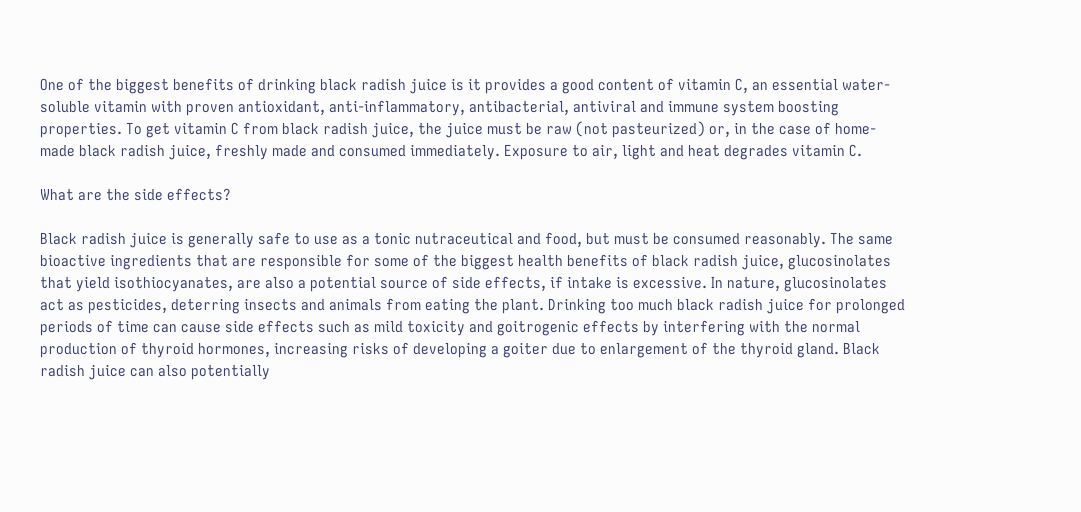One of the biggest benefits of drinking black radish juice is it provides a good content of vitamin C, an essential water-soluble vitamin with proven antioxidant, anti-inflammatory, antibacterial, antiviral and immune system boosting properties. To get vitamin C from black radish juice, the juice must be raw (not pasteurized) or, in the case of home-made black radish juice, freshly made and consumed immediately. Exposure to air, light and heat degrades vitamin C.

What are the side effects?

Black radish juice is generally safe to use as a tonic nutraceutical and food, but must be consumed reasonably. The same bioactive ingredients that are responsible for some of the biggest health benefits of black radish juice, glucosinolates that yield isothiocyanates, are also a potential source of side effects, if intake is excessive. In nature, glucosinolates act as pesticides, deterring insects and animals from eating the plant. Drinking too much black radish juice for prolonged periods of time can cause side effects such as mild toxicity and goitrogenic effects by interfering with the normal production of thyroid hormones, increasing risks of developing a goiter due to enlargement of the thyroid gland. Black radish juice can also potentially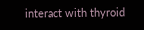interact with thyroid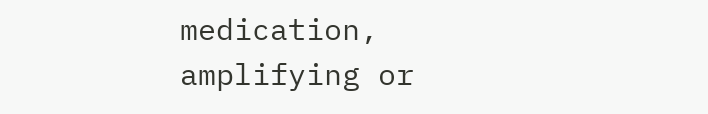medication, amplifying or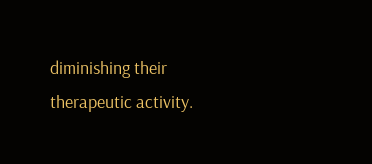diminishing their therapeutic activity.